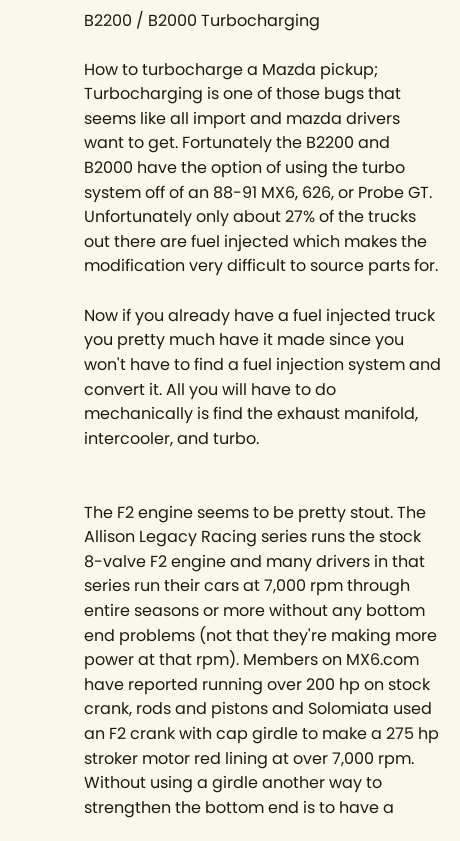B2200 / B2000 Turbocharging

How to turbocharge a Mazda pickup; Turbocharging is one of those bugs that seems like all import and mazda drivers want to get. Fortunately the B2200 and B2000 have the option of using the turbo system off of an 88-91 MX6, 626, or Probe GT. Unfortunately only about 27% of the trucks out there are fuel injected which makes the modification very difficult to source parts for.

Now if you already have a fuel injected truck you pretty much have it made since you won't have to find a fuel injection system and convert it. All you will have to do mechanically is find the exhaust manifold, intercooler, and turbo.


The F2 engine seems to be pretty stout. The Allison Legacy Racing series runs the stock 8-valve F2 engine and many drivers in that series run their cars at 7,000 rpm through entire seasons or more without any bottom end problems (not that they're making more power at that rpm). Members on MX6.com have reported running over 200 hp on stock crank, rods and pistons and Solomiata used an F2 crank with cap girdle to make a 275 hp stroker motor red lining at over 7,000 rpm. Without using a girdle another way to strengthen the bottom end is to have a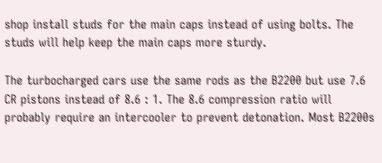shop install studs for the main caps instead of using bolts. The studs will help keep the main caps more sturdy.

The turbocharged cars use the same rods as the B2200 but use 7.6 CR pistons instead of 8.6 : 1. The 8.6 compression ratio will probably require an intercooler to prevent detonation. Most B2200s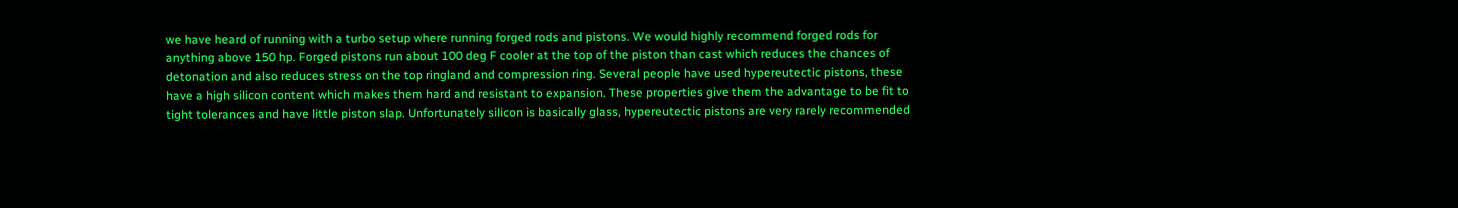we have heard of running with a turbo setup where running forged rods and pistons. We would highly recommend forged rods for anything above 150 hp. Forged pistons run about 100 deg F cooler at the top of the piston than cast which reduces the chances of detonation and also reduces stress on the top ringland and compression ring. Several people have used hypereutectic pistons, these have a high silicon content which makes them hard and resistant to expansion. These properties give them the advantage to be fit to tight tolerances and have little piston slap. Unfortunately silicon is basically glass, hypereutectic pistons are very rarely recommended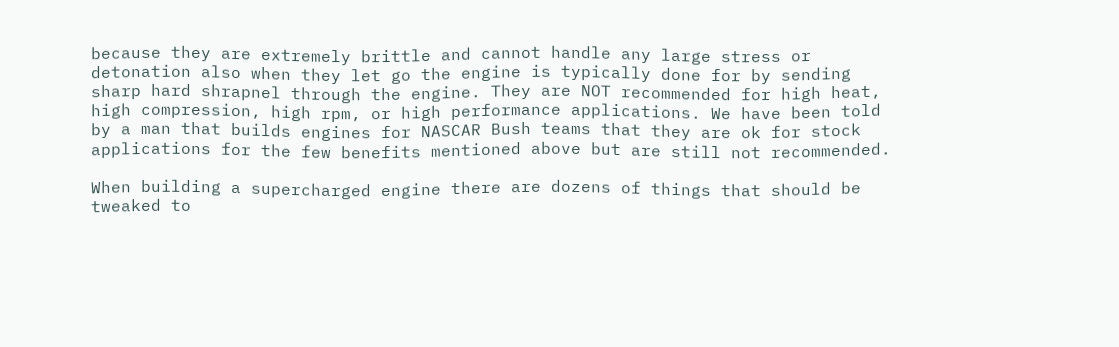because they are extremely brittle and cannot handle any large stress or detonation also when they let go the engine is typically done for by sending sharp hard shrapnel through the engine. They are NOT recommended for high heat, high compression, high rpm, or high performance applications. We have been told by a man that builds engines for NASCAR Bush teams that they are ok for stock applications for the few benefits mentioned above but are still not recommended.

When building a supercharged engine there are dozens of things that should be tweaked to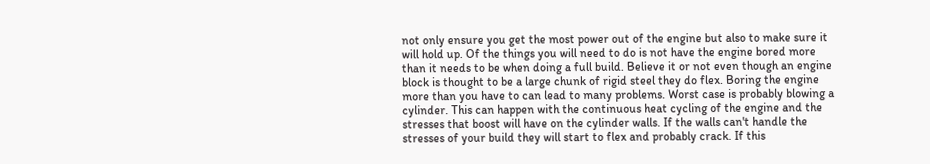not only ensure you get the most power out of the engine but also to make sure it will hold up. Of the things you will need to do is not have the engine bored more than it needs to be when doing a full build. Believe it or not even though an engine block is thought to be a large chunk of rigid steel they do flex. Boring the engine more than you have to can lead to many problems. Worst case is probably blowing a cylinder. This can happen with the continuous heat cycling of the engine and the stresses that boost will have on the cylinder walls. If the walls can't handle the stresses of your build they will start to flex and probably crack. If this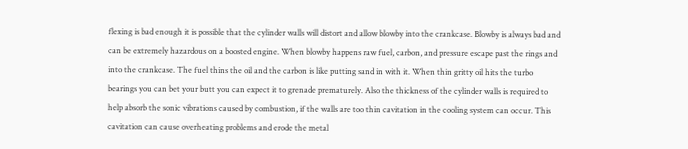flexing is bad enough it is possible that the cylinder walls will distort and allow blowby into the crankcase. Blowby is always bad and can be extremely hazardous on a boosted engine. When blowby happens raw fuel, carbon, and pressure escape past the rings and into the crankcase. The fuel thins the oil and the carbon is like putting sand in with it. When thin gritty oil hits the turbo bearings you can bet your butt you can expect it to grenade prematurely. Also the thickness of the cylinder walls is required to help absorb the sonic vibrations caused by combustion, if the walls are too thin cavitation in the cooling system can occur. This cavitation can cause overheating problems and erode the metal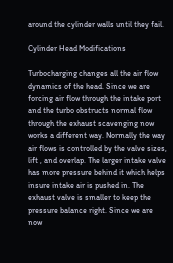around the cylinder walls until they fail.

Cylinder Head Modifications

Turbocharging changes all the air flow dynamics of the head. Since we are forcing air flow through the intake port and the turbo obstructs normal flow through the exhaust scavenging now works a different way. Normally the way air flows is controlled by the valve sizes, lift , and overlap. The larger intake valve has more pressure behind it which helps insure intake air is pushed in. The exhaust valve is smaller to keep the pressure balance right. Since we are now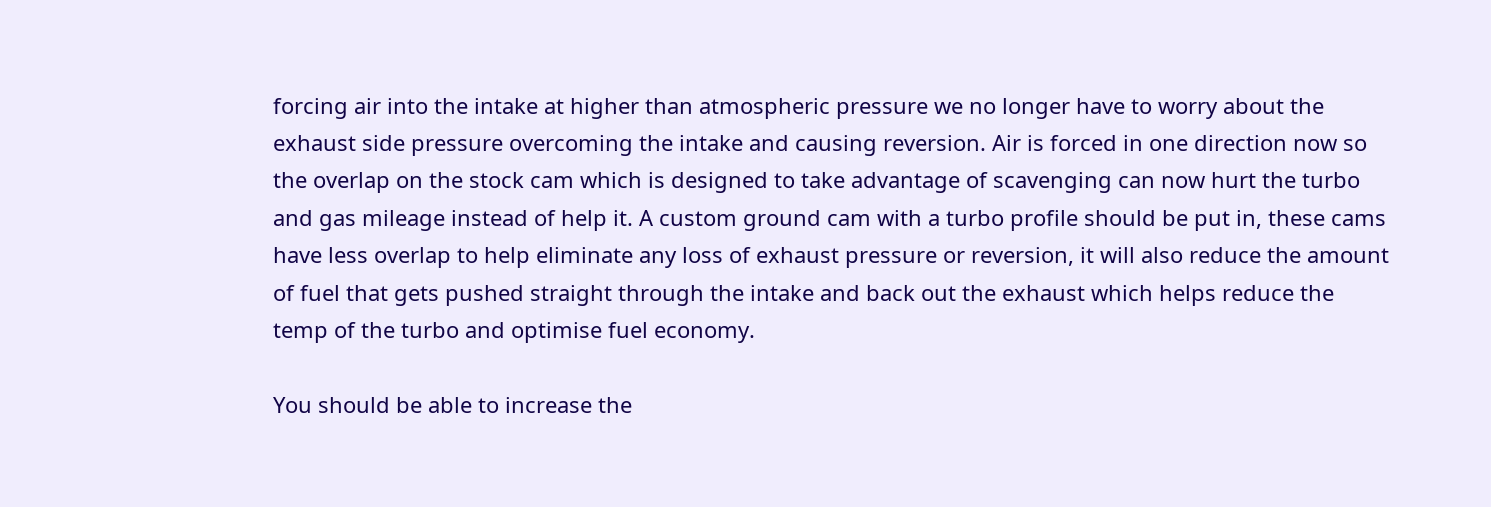forcing air into the intake at higher than atmospheric pressure we no longer have to worry about the exhaust side pressure overcoming the intake and causing reversion. Air is forced in one direction now so the overlap on the stock cam which is designed to take advantage of scavenging can now hurt the turbo and gas mileage instead of help it. A custom ground cam with a turbo profile should be put in, these cams have less overlap to help eliminate any loss of exhaust pressure or reversion, it will also reduce the amount of fuel that gets pushed straight through the intake and back out the exhaust which helps reduce the temp of the turbo and optimise fuel economy.

You should be able to increase the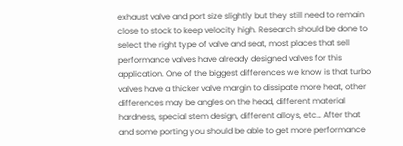exhaust valve and port size slightly but they still need to remain close to stock to keep velocity high. Research should be done to select the right type of valve and seat, most places that sell performance valves have already designed valves for this application. One of the biggest differences we know is that turbo valves have a thicker valve margin to dissipate more heat, other differences may be angles on the head, different material hardness, special stem design, different alloys, etc… After that and some porting you should be able to get more performance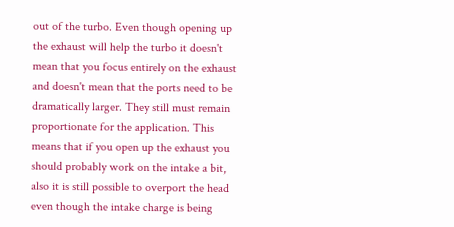out of the turbo. Even though opening up the exhaust will help the turbo it doesn't mean that you focus entirely on the exhaust and doesn't mean that the ports need to be dramatically larger. They still must remain proportionate for the application. This means that if you open up the exhaust you should probably work on the intake a bit, also it is still possible to overport the head even though the intake charge is being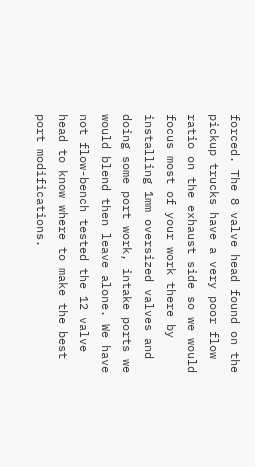forced. The 8 valve head found on the pickup trucks have a very poor flow ratio on the exhaust side so we would focus most of your work there by installing 1mm oversized valves and doing some port work, intake ports we would blend then leave alone. We have not flow-bench tested the 12 valve head to know where to make the best port modifications.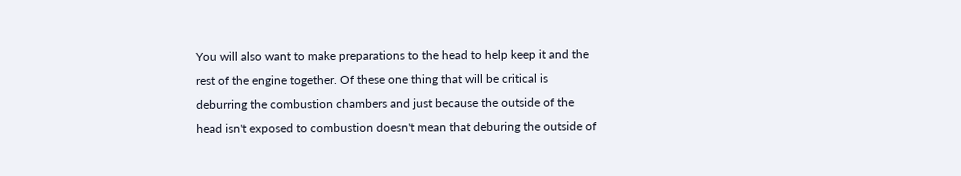You will also want to make preparations to the head to help keep it and the rest of the engine together. Of these one thing that will be critical is deburring the combustion chambers and just because the outside of the head isn't exposed to combustion doesn't mean that deburing the outside of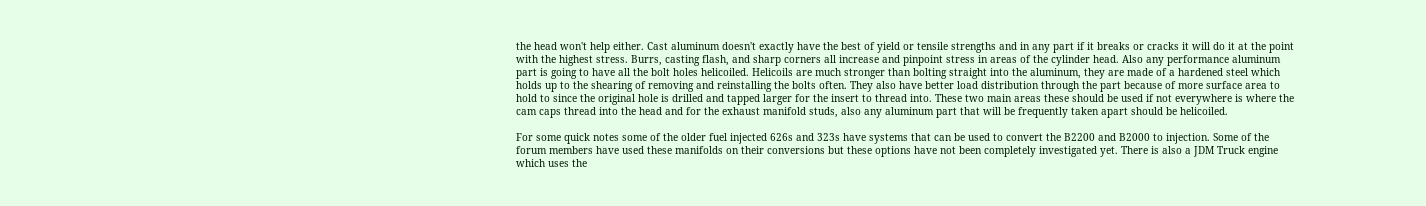the head won't help either. Cast aluminum doesn't exactly have the best of yield or tensile strengths and in any part if it breaks or cracks it will do it at the point with the highest stress. Burrs, casting flash, and sharp corners all increase and pinpoint stress in areas of the cylinder head. Also any performance aluminum part is going to have all the bolt holes helicoiled. Helicoils are much stronger than bolting straight into the aluminum, they are made of a hardened steel which holds up to the shearing of removing and reinstalling the bolts often. They also have better load distribution through the part because of more surface area to hold to since the original hole is drilled and tapped larger for the insert to thread into. These two main areas these should be used if not everywhere is where the cam caps thread into the head and for the exhaust manifold studs, also any aluminum part that will be frequently taken apart should be helicoiled.

For some quick notes some of the older fuel injected 626s and 323s have systems that can be used to convert the B2200 and B2000 to injection. Some of the forum members have used these manifolds on their conversions but these options have not been completely investigated yet. There is also a JDM Truck engine which uses the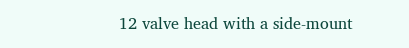12 valve head with a side-mount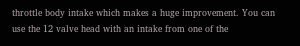throttle body intake which makes a huge improvement. You can use the 12 valve head with an intake from one of the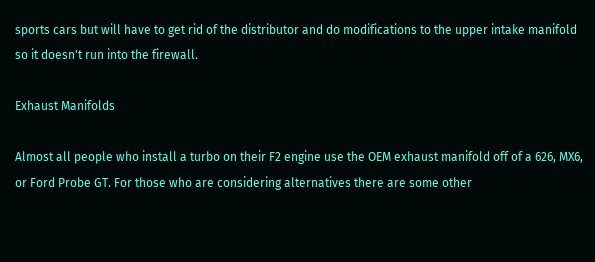sports cars but will have to get rid of the distributor and do modifications to the upper intake manifold so it doesn't run into the firewall.

Exhaust Manifolds

Almost all people who install a turbo on their F2 engine use the OEM exhaust manifold off of a 626, MX6, or Ford Probe GT. For those who are considering alternatives there are some other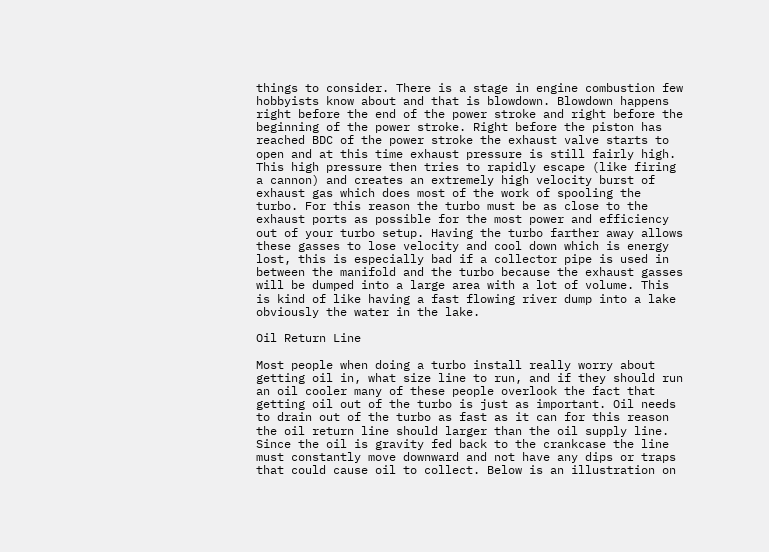things to consider. There is a stage in engine combustion few hobbyists know about and that is blowdown. Blowdown happens right before the end of the power stroke and right before the beginning of the power stroke. Right before the piston has reached BDC of the power stroke the exhaust valve starts to open and at this time exhaust pressure is still fairly high. This high pressure then tries to rapidly escape (like firing a cannon) and creates an extremely high velocity burst of exhaust gas which does most of the work of spooling the turbo. For this reason the turbo must be as close to the exhaust ports as possible for the most power and efficiency out of your turbo setup. Having the turbo farther away allows these gasses to lose velocity and cool down which is energy lost, this is especially bad if a collector pipe is used in between the manifold and the turbo because the exhaust gasses will be dumped into a large area with a lot of volume. This is kind of like having a fast flowing river dump into a lake obviously the water in the lake.

Oil Return Line

Most people when doing a turbo install really worry about getting oil in, what size line to run, and if they should run an oil cooler many of these people overlook the fact that getting oil out of the turbo is just as important. Oil needs to drain out of the turbo as fast as it can for this reason the oil return line should larger than the oil supply line. Since the oil is gravity fed back to the crankcase the line must constantly move downward and not have any dips or traps that could cause oil to collect. Below is an illustration on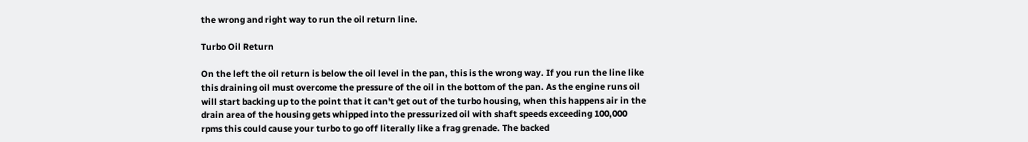the wrong and right way to run the oil return line.

Turbo Oil Return

On the left the oil return is below the oil level in the pan, this is the wrong way. If you run the line like this draining oil must overcome the pressure of the oil in the bottom of the pan. As the engine runs oil will start backing up to the point that it can't get out of the turbo housing, when this happens air in the drain area of the housing gets whipped into the pressurized oil with shaft speeds exceeding 100,000 rpms this could cause your turbo to go off literally like a frag grenade. The backed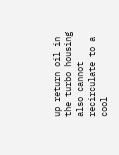up return oil in the turbo housing also cannot recirculate to a cool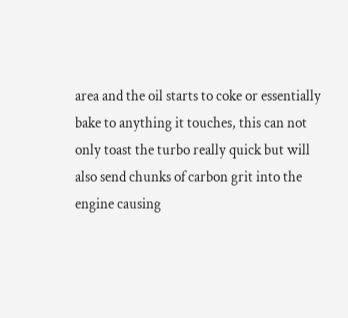area and the oil starts to coke or essentially bake to anything it touches, this can not only toast the turbo really quick but will also send chunks of carbon grit into the engine causing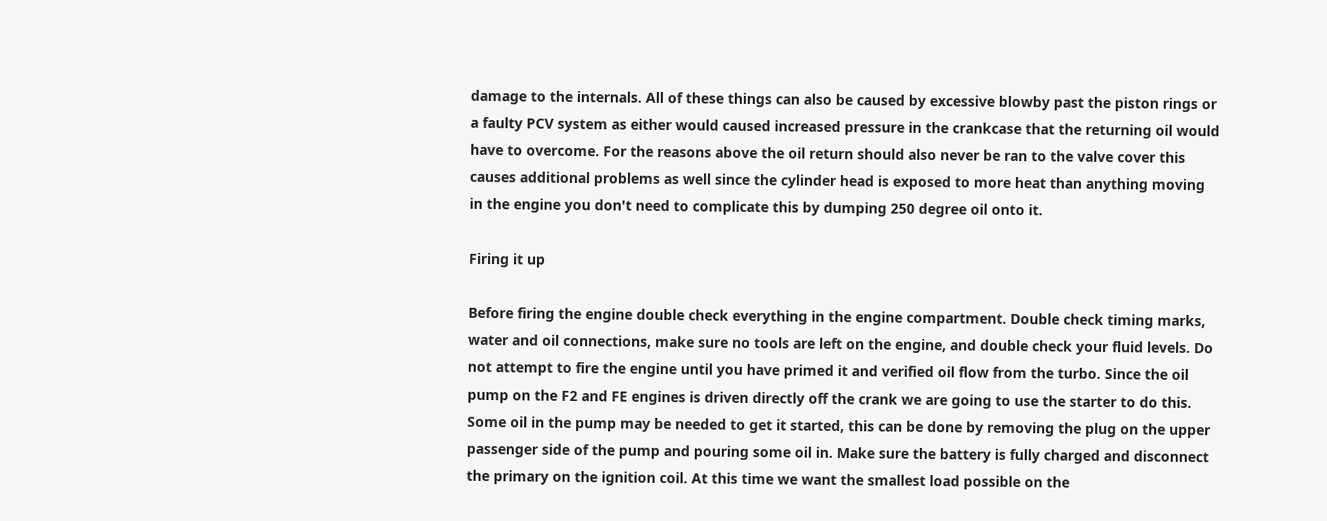damage to the internals. All of these things can also be caused by excessive blowby past the piston rings or a faulty PCV system as either would caused increased pressure in the crankcase that the returning oil would have to overcome. For the reasons above the oil return should also never be ran to the valve cover this causes additional problems as well since the cylinder head is exposed to more heat than anything moving in the engine you don't need to complicate this by dumping 250 degree oil onto it.

Firing it up

Before firing the engine double check everything in the engine compartment. Double check timing marks, water and oil connections, make sure no tools are left on the engine, and double check your fluid levels. Do not attempt to fire the engine until you have primed it and verified oil flow from the turbo. Since the oil pump on the F2 and FE engines is driven directly off the crank we are going to use the starter to do this. Some oil in the pump may be needed to get it started, this can be done by removing the plug on the upper passenger side of the pump and pouring some oil in. Make sure the battery is fully charged and disconnect the primary on the ignition coil. At this time we want the smallest load possible on the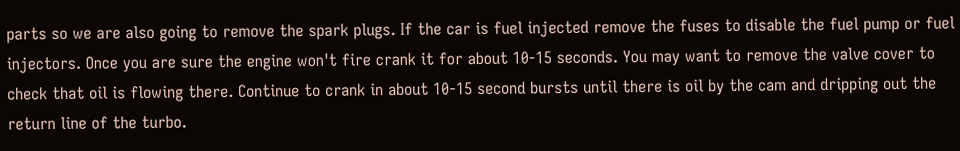parts so we are also going to remove the spark plugs. If the car is fuel injected remove the fuses to disable the fuel pump or fuel injectors. Once you are sure the engine won't fire crank it for about 10-15 seconds. You may want to remove the valve cover to check that oil is flowing there. Continue to crank in about 10-15 second bursts until there is oil by the cam and dripping out the return line of the turbo.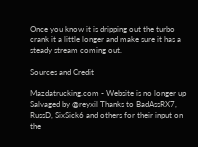Once you know it is dripping out the turbo crank it a little longer and make sure it has a steady stream coming out.

Sources and Credit

Mazdatrucking.com - Website is no longer up
Salvaged by @reyxil Thanks to BadAssRX7, RussD, SixSick6 and others for their input on the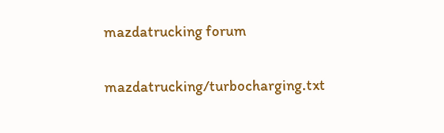mazdatrucking forum

mazdatrucking/turbocharging.txt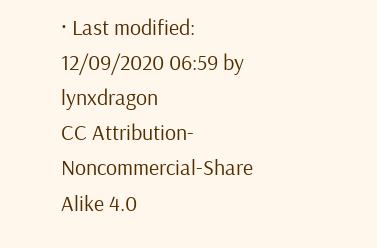· Last modified: 12/09/2020 06:59 by lynxdragon
CC Attribution-Noncommercial-Share Alike 4.0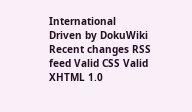International
Driven by DokuWiki Recent changes RSS feed Valid CSS Valid XHTML 1.0